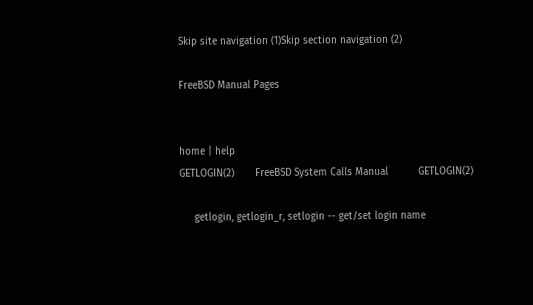Skip site navigation (1)Skip section navigation (2)

FreeBSD Manual Pages


home | help
GETLOGIN(2)       FreeBSD System Calls Manual          GETLOGIN(2)

     getlogin, getlogin_r, setlogin -- get/set login name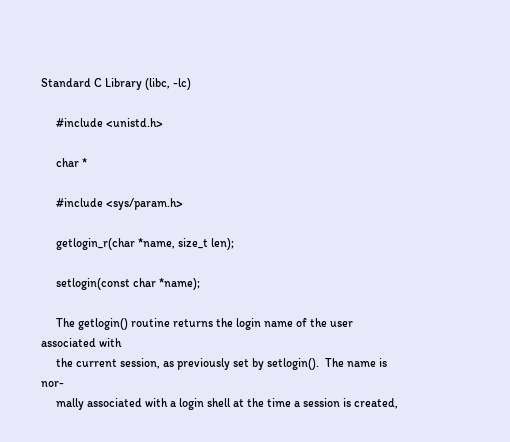Standard C Library (libc, -lc)

     #include <unistd.h>

     char *

     #include <sys/param.h>

     getlogin_r(char *name, size_t len);

     setlogin(const char *name);

     The getlogin() routine returns the login name of the user associated with
     the current session, as previously set by setlogin().  The name is nor-
     mally associated with a login shell at the time a session is created,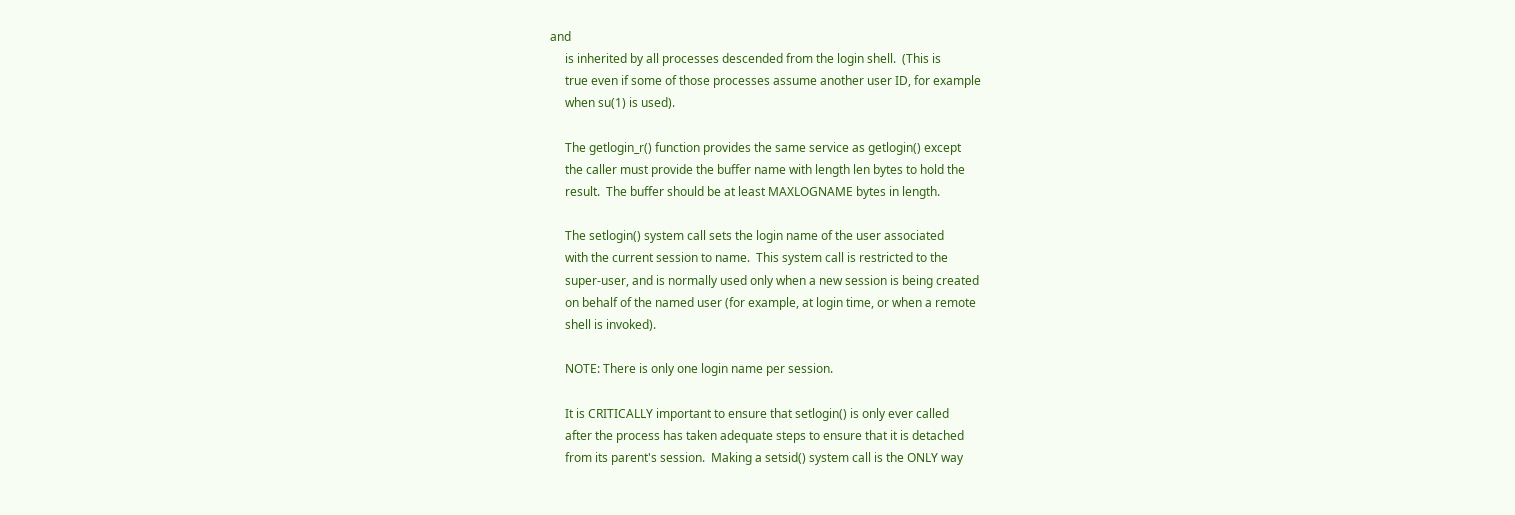and
     is inherited by all processes descended from the login shell.  (This is
     true even if some of those processes assume another user ID, for example
     when su(1) is used).

     The getlogin_r() function provides the same service as getlogin() except
     the caller must provide the buffer name with length len bytes to hold the
     result.  The buffer should be at least MAXLOGNAME bytes in length.

     The setlogin() system call sets the login name of the user associated
     with the current session to name.  This system call is restricted to the
     super-user, and is normally used only when a new session is being created
     on behalf of the named user (for example, at login time, or when a remote
     shell is invoked).

     NOTE: There is only one login name per session.

     It is CRITICALLY important to ensure that setlogin() is only ever called
     after the process has taken adequate steps to ensure that it is detached
     from its parent's session.  Making a setsid() system call is the ONLY way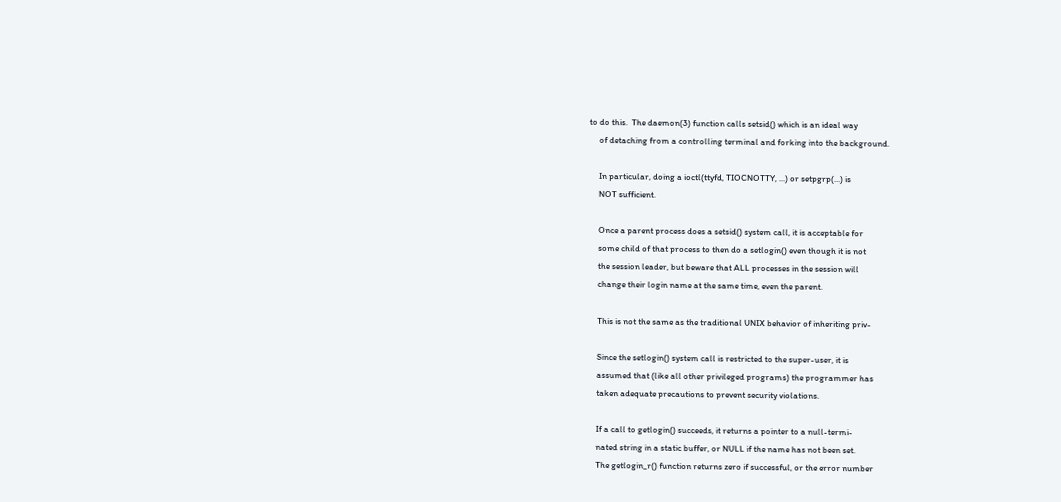to do this.  The daemon(3) function calls setsid() which is an ideal way
     of detaching from a controlling terminal and forking into the background.

     In particular, doing a ioctl(ttyfd, TIOCNOTTY, ...) or setpgrp(...) is
     NOT sufficient.

     Once a parent process does a setsid() system call, it is acceptable for
     some child of that process to then do a setlogin() even though it is not
     the session leader, but beware that ALL processes in the session will
     change their login name at the same time, even the parent.

     This is not the same as the traditional UNIX behavior of inheriting priv-

     Since the setlogin() system call is restricted to the super-user, it is
     assumed that (like all other privileged programs) the programmer has
     taken adequate precautions to prevent security violations.

     If a call to getlogin() succeeds, it returns a pointer to a null-termi-
     nated string in a static buffer, or NULL if the name has not been set.
     The getlogin_r() function returns zero if successful, or the error number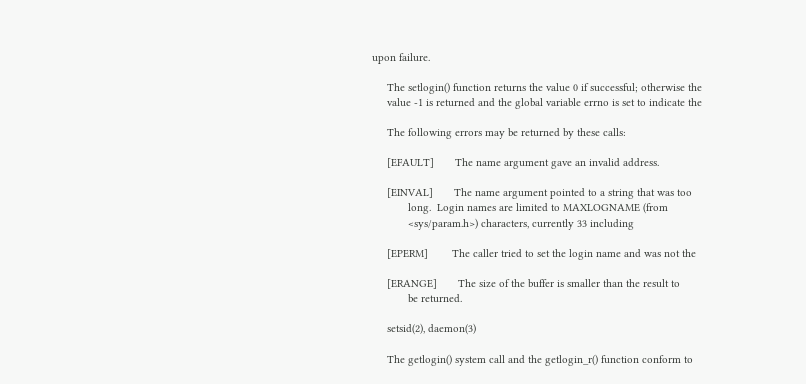upon failure.

     The setlogin() function returns the value 0 if successful; otherwise the
     value -1 is returned and the global variable errno is set to indicate the

     The following errors may be returned by these calls:

     [EFAULT]       The name argument gave an invalid address.

     [EINVAL]       The name argument pointed to a string that was too
            long.  Login names are limited to MAXLOGNAME (from
            <sys/param.h>) characters, currently 33 including

     [EPERM]        The caller tried to set the login name and was not the

     [ERANGE]       The size of the buffer is smaller than the result to
            be returned.

     setsid(2), daemon(3)

     The getlogin() system call and the getlogin_r() function conform to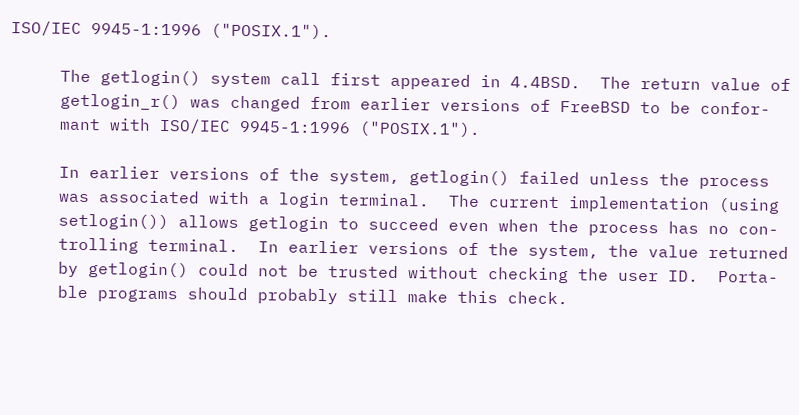ISO/IEC 9945-1:1996 ("POSIX.1").

     The getlogin() system call first appeared in 4.4BSD.  The return value of
     getlogin_r() was changed from earlier versions of FreeBSD to be confor-
     mant with ISO/IEC 9945-1:1996 ("POSIX.1").

     In earlier versions of the system, getlogin() failed unless the process
     was associated with a login terminal.  The current implementation (using
     setlogin()) allows getlogin to succeed even when the process has no con-
     trolling terminal.  In earlier versions of the system, the value returned
     by getlogin() could not be trusted without checking the user ID.  Porta-
     ble programs should probably still make this check.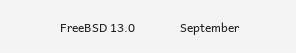FreeBSD 13.0               September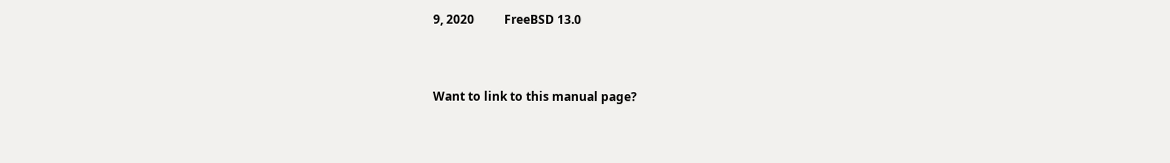9, 2020          FreeBSD 13.0


Want to link to this manual page?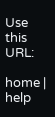Use this URL:

home | help